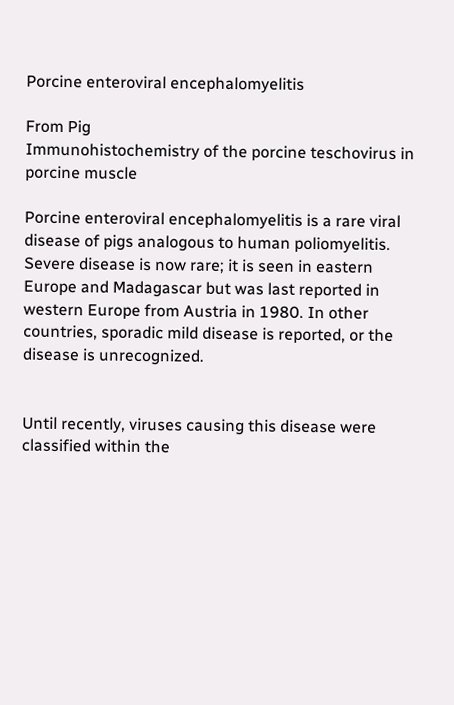Porcine enteroviral encephalomyelitis

From Pig
Immunohistochemistry of the porcine teschovirus in porcine muscle

Porcine enteroviral encephalomyelitis is a rare viral disease of pigs analogous to human poliomyelitis. Severe disease is now rare; it is seen in eastern Europe and Madagascar but was last reported in western Europe from Austria in 1980. In other countries, sporadic mild disease is reported, or the disease is unrecognized.


Until recently, viruses causing this disease were classified within the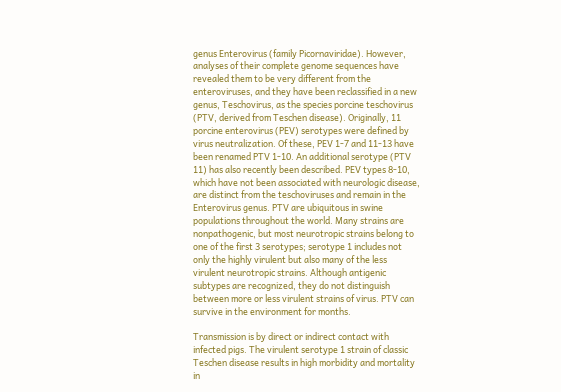genus Enterovirus (family Picornaviridae). However, analyses of their complete genome sequences have revealed them to be very different from the enteroviruses, and they have been reclassified in a new genus, Teschovirus, as the species porcine teschovirus (PTV, derived from Teschen disease). Originally, 11 porcine enterovirus (PEV) serotypes were defined by virus neutralization. Of these, PEV 1-7 and 11-13 have been renamed PTV 1-10. An additional serotype (PTV 11) has also recently been described. PEV types 8-10, which have not been associated with neurologic disease, are distinct from the teschoviruses and remain in the Enterovirus genus. PTV are ubiquitous in swine populations throughout the world. Many strains are nonpathogenic, but most neurotropic strains belong to one of the first 3 serotypes; serotype 1 includes not only the highly virulent but also many of the less virulent neurotropic strains. Although antigenic subtypes are recognized, they do not distinguish between more or less virulent strains of virus. PTV can survive in the environment for months.

Transmission is by direct or indirect contact with infected pigs. The virulent serotype 1 strain of classic Teschen disease results in high morbidity and mortality in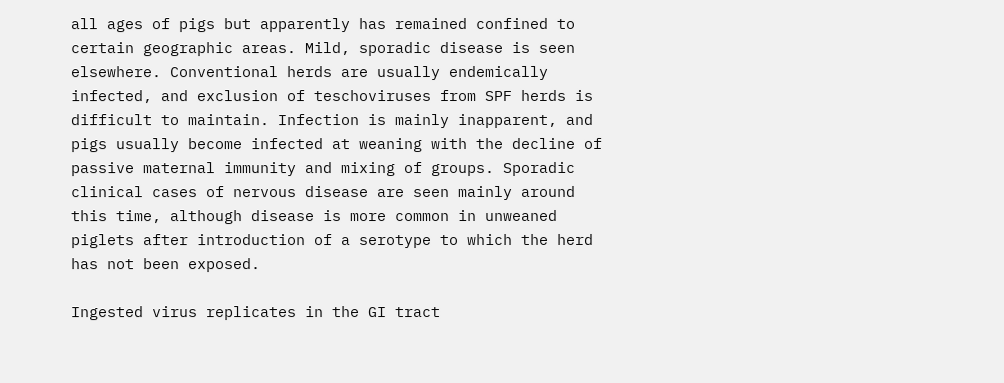all ages of pigs but apparently has remained confined to certain geographic areas. Mild, sporadic disease is seen elsewhere. Conventional herds are usually endemically infected, and exclusion of teschoviruses from SPF herds is difficult to maintain. Infection is mainly inapparent, and pigs usually become infected at weaning with the decline of passive maternal immunity and mixing of groups. Sporadic clinical cases of nervous disease are seen mainly around this time, although disease is more common in unweaned piglets after introduction of a serotype to which the herd has not been exposed.

Ingested virus replicates in the GI tract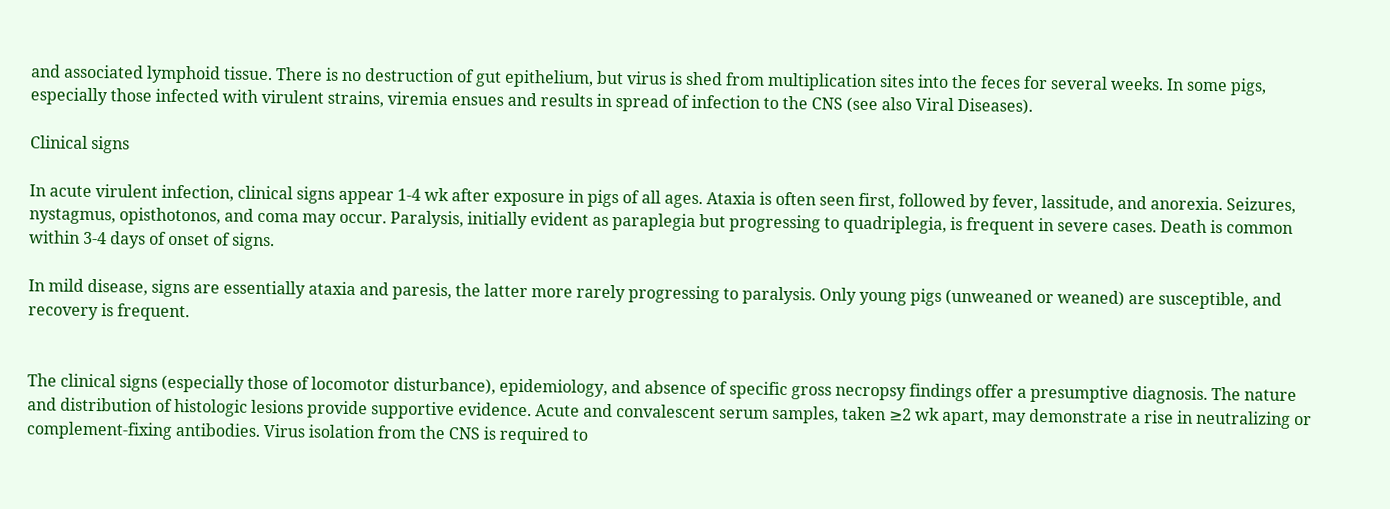and associated lymphoid tissue. There is no destruction of gut epithelium, but virus is shed from multiplication sites into the feces for several weeks. In some pigs, especially those infected with virulent strains, viremia ensues and results in spread of infection to the CNS (see also Viral Diseases).

Clinical signs

In acute virulent infection, clinical signs appear 1-4 wk after exposure in pigs of all ages. Ataxia is often seen first, followed by fever, lassitude, and anorexia. Seizures, nystagmus, opisthotonos, and coma may occur. Paralysis, initially evident as paraplegia but progressing to quadriplegia, is frequent in severe cases. Death is common within 3-4 days of onset of signs.

In mild disease, signs are essentially ataxia and paresis, the latter more rarely progressing to paralysis. Only young pigs (unweaned or weaned) are susceptible, and recovery is frequent.


The clinical signs (especially those of locomotor disturbance), epidemiology, and absence of specific gross necropsy findings offer a presumptive diagnosis. The nature and distribution of histologic lesions provide supportive evidence. Acute and convalescent serum samples, taken ≥2 wk apart, may demonstrate a rise in neutralizing or complement-fixing antibodies. Virus isolation from the CNS is required to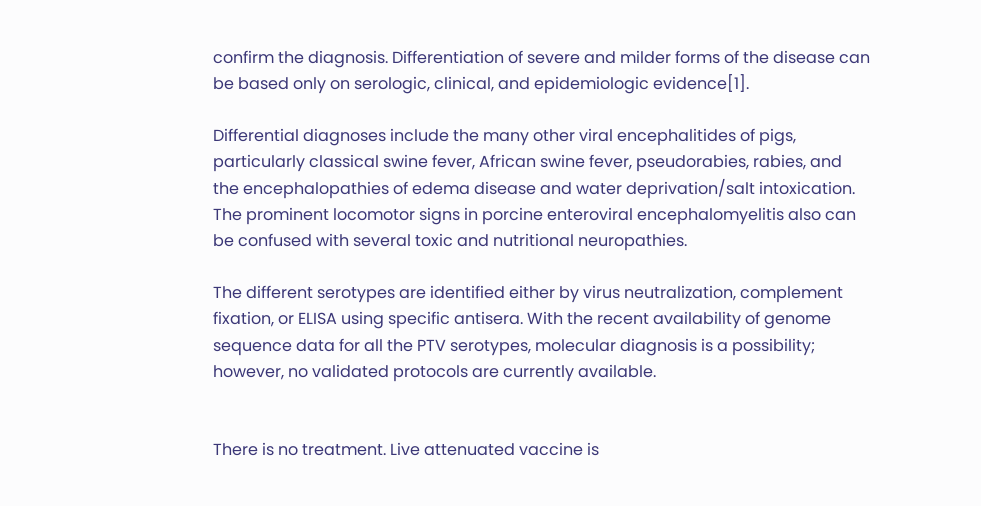confirm the diagnosis. Differentiation of severe and milder forms of the disease can be based only on serologic, clinical, and epidemiologic evidence[1].

Differential diagnoses include the many other viral encephalitides of pigs, particularly classical swine fever, African swine fever, pseudorabies, rabies, and the encephalopathies of edema disease and water deprivation/salt intoxication. The prominent locomotor signs in porcine enteroviral encephalomyelitis also can be confused with several toxic and nutritional neuropathies.

The different serotypes are identified either by virus neutralization, complement fixation, or ELISA using specific antisera. With the recent availability of genome sequence data for all the PTV serotypes, molecular diagnosis is a possibility; however, no validated protocols are currently available.


There is no treatment. Live attenuated vaccine is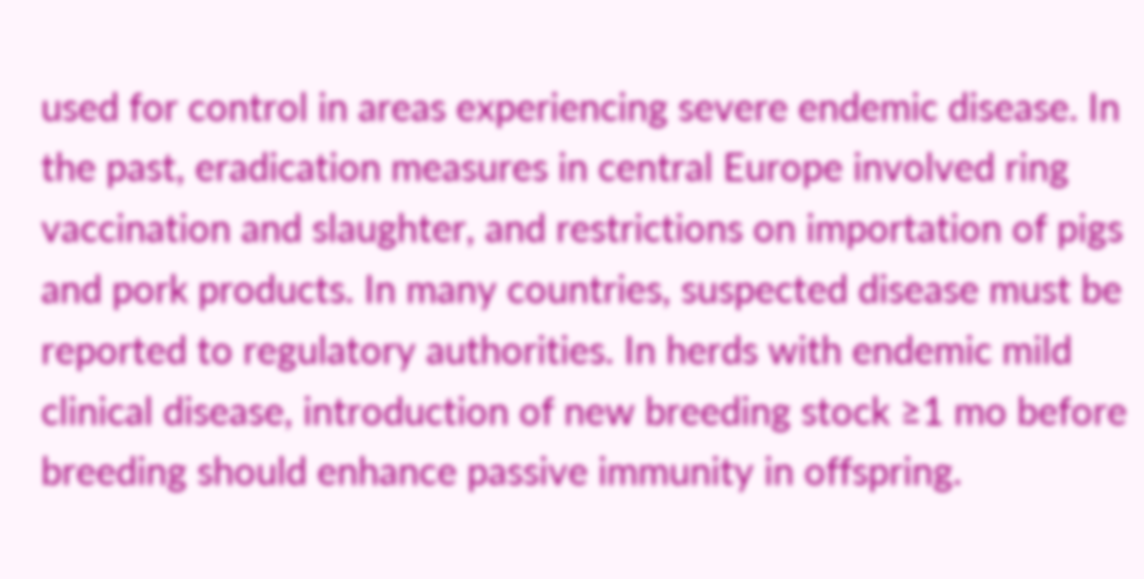used for control in areas experiencing severe endemic disease. In the past, eradication measures in central Europe involved ring vaccination and slaughter, and restrictions on importation of pigs and pork products. In many countries, suspected disease must be reported to regulatory authorities. In herds with endemic mild clinical disease, introduction of new breeding stock ≥1 mo before breeding should enhance passive immunity in offspring.